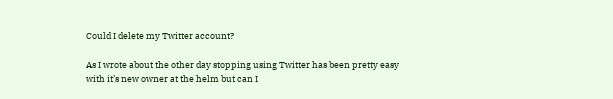Could I delete my Twitter account?

As I wrote about the other day stopping using Twitter has been pretty easy with it’s new owner at the helm but can I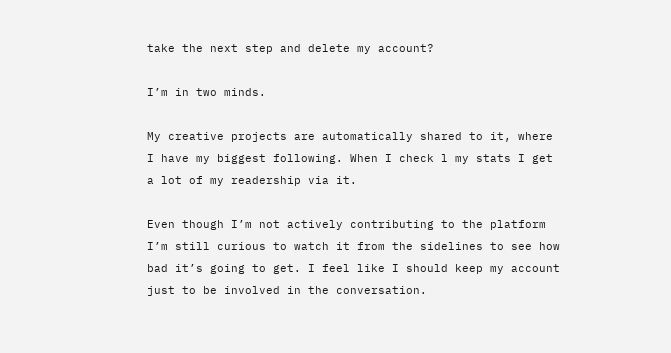take the next step and delete my account?

I’m in two minds.

My creative projects are automatically shared to it, where I have my biggest following. When I check l my stats I get a lot of my readership via it.

Even though I’m not actively contributing to the platform I’m still curious to watch it from the sidelines to see how bad it’s going to get. I feel like I should keep my account just to be involved in the conversation.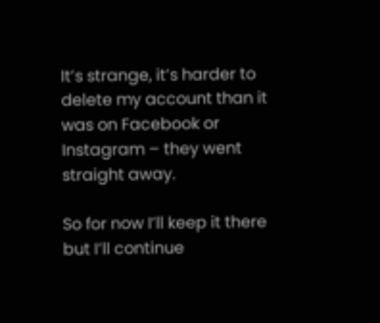It’s strange, it’s harder to delete my account than it was on Facebook or Instagram – they went straight away.

So for now I’ll keep it there but I’ll continue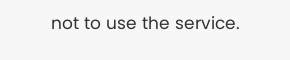not to use the service.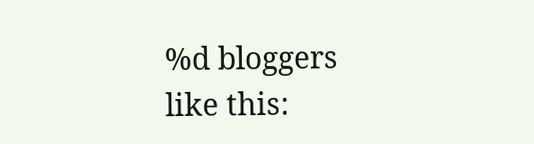%d bloggers like this: